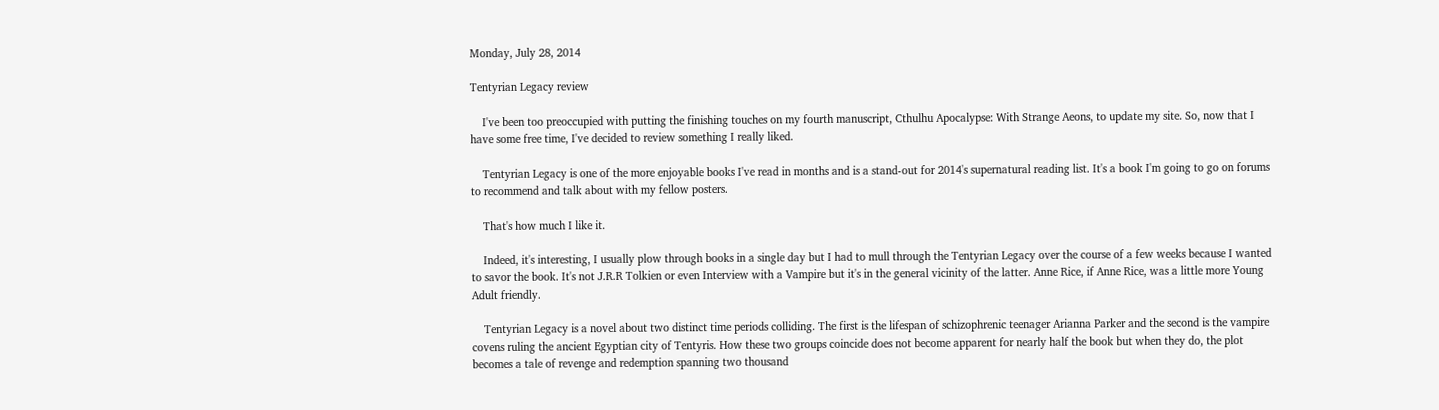Monday, July 28, 2014

Tentyrian Legacy review

    I've been too preoccupied with putting the finishing touches on my fourth manuscript, Cthulhu Apocalypse: With Strange Aeons, to update my site. So, now that I have some free time, I've decided to review something I really liked.

    Tentyrian Legacy is one of the more enjoyable books I've read in months and is a stand-out for 2014's supernatural reading list. It's a book I'm going to go on forums to recommend and talk about with my fellow posters.

    That's how much I like it.

    Indeed, it's interesting, I usually plow through books in a single day but I had to mull through the Tentyrian Legacy over the course of a few weeks because I wanted to savor the book. It's not J.R.R Tolkien or even Interview with a Vampire but it's in the general vicinity of the latter. Anne Rice, if Anne Rice, was a little more Young Adult friendly.

    Tentyrian Legacy is a novel about two distinct time periods colliding. The first is the lifespan of schizophrenic teenager Arianna Parker and the second is the vampire covens ruling the ancient Egyptian city of Tentyris. How these two groups coincide does not become apparent for nearly half the book but when they do, the plot becomes a tale of revenge and redemption spanning two thousand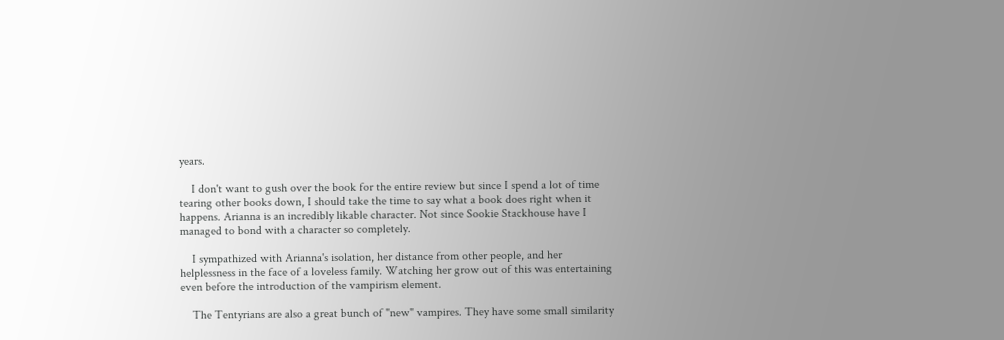years.

    I don't want to gush over the book for the entire review but since I spend a lot of time tearing other books down, I should take the time to say what a book does right when it happens. Arianna is an incredibly likable character. Not since Sookie Stackhouse have I managed to bond with a character so completely.

    I sympathized with Arianna's isolation, her distance from other people, and her helplessness in the face of a loveless family. Watching her grow out of this was entertaining even before the introduction of the vampirism element.

    The Tentyrians are also a great bunch of "new" vampires. They have some small similarity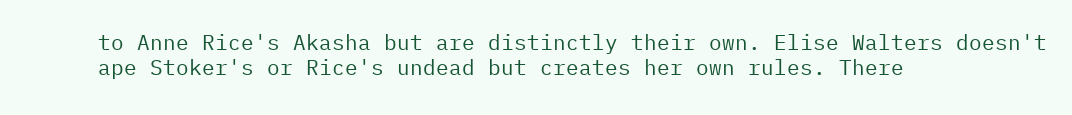to Anne Rice's Akasha but are distinctly their own. Elise Walters doesn't ape Stoker's or Rice's undead but creates her own rules. There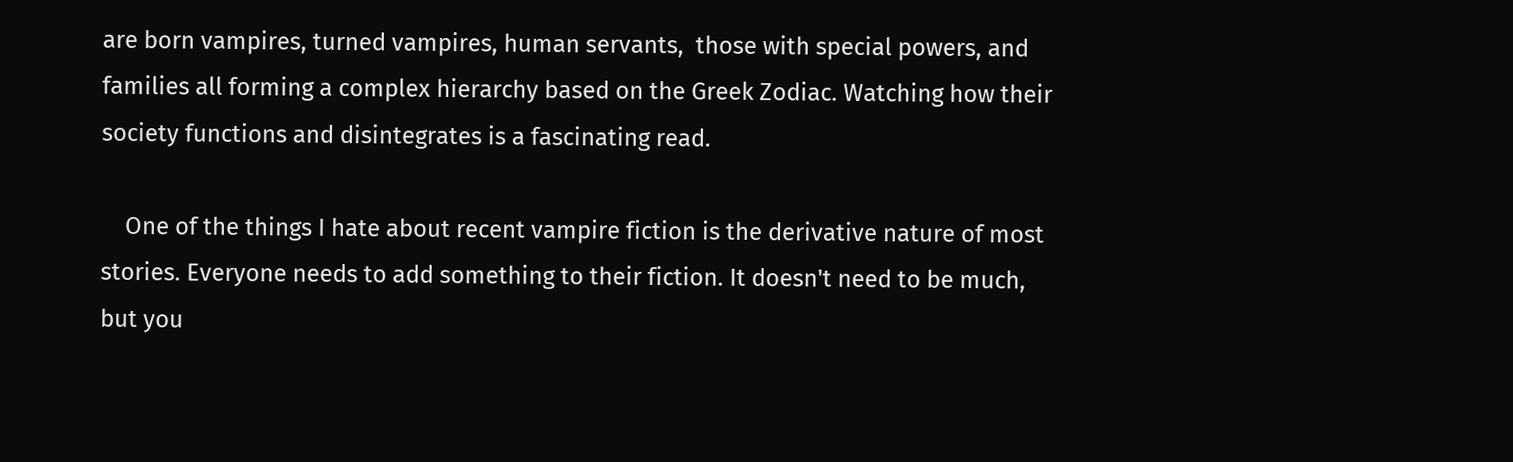are born vampires, turned vampires, human servants,  those with special powers, and families all forming a complex hierarchy based on the Greek Zodiac. Watching how their society functions and disintegrates is a fascinating read.

    One of the things I hate about recent vampire fiction is the derivative nature of most stories. Everyone needs to add something to their fiction. It doesn't need to be much, but you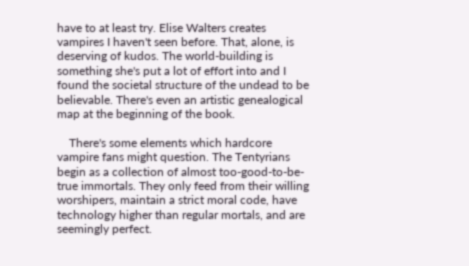have to at least try. Elise Walters creates vampires I haven't seen before. That, alone, is deserving of kudos. The world-building is something she's put a lot of effort into and I found the societal structure of the undead to be believable. There's even an artistic genealogical map at the beginning of the book.

    There's some elements which hardcore vampire fans might question. The Tentyrians begin as a collection of almost too-good-to-be-true immortals. They only feed from their willing worshipers, maintain a strict moral code, have technology higher than regular mortals, and are seemingly perfect.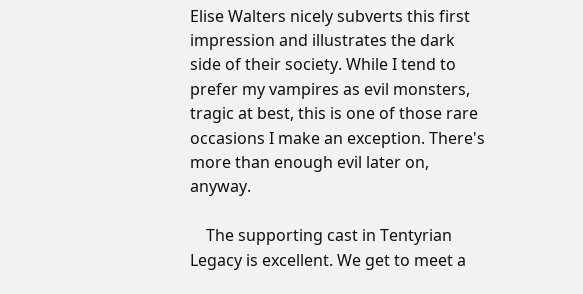Elise Walters nicely subverts this first impression and illustrates the dark side of their society. While I tend to prefer my vampires as evil monsters, tragic at best, this is one of those rare occasions I make an exception. There's more than enough evil later on, anyway.

    The supporting cast in Tentyrian Legacy is excellent. We get to meet a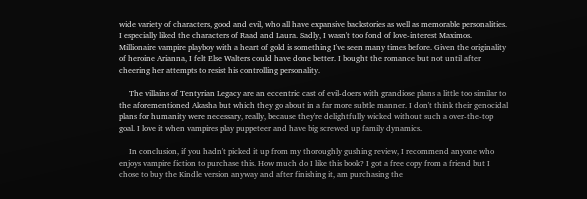wide variety of characters, good and evil, who all have expansive backstories as well as memorable personalities. I especially liked the characters of Raad and Laura. Sadly, I wasn't too fond of love-interest Maximos. Millionaire vampire playboy with a heart of gold is something I've seen many times before. Given the originality of heroine Arianna, I felt Else Walters could have done better. I bought the romance but not until after cheering her attempts to resist his controlling personality.

     The villains of Tentyrian Legacy are an eccentric cast of evil-doers with grandiose plans a little too similar to the aforementioned Akasha but which they go about in a far more subtle manner. I don't think their genocidal plans for humanity were necessary, really, because they're delightfully wicked without such a over-the-top goal. I love it when vampires play puppeteer and have big screwed up family dynamics.

     In conclusion, if you hadn't picked it up from my thoroughly gushing review, I recommend anyone who enjoys vampire fiction to purchase this. How much do I like this book? I got a free copy from a friend but I chose to buy the Kindle version anyway and after finishing it, am purchasing the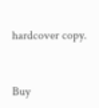hardcover copy.


Buy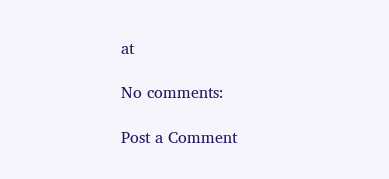at

No comments:

Post a Comment